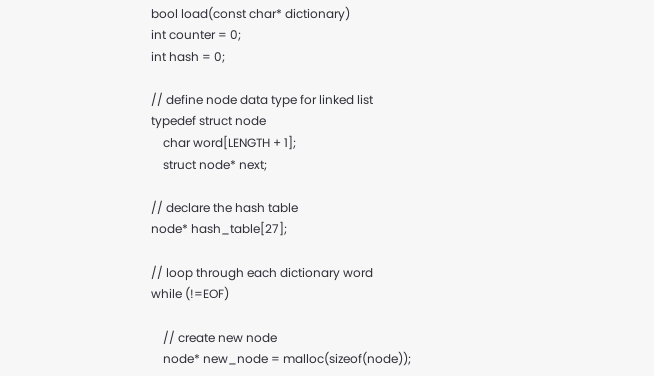bool load(const char* dictionary)
int counter = 0;
int hash = 0;

// define node data type for linked list
typedef struct node
    char word[LENGTH + 1];
    struct node* next;

// declare the hash table
node* hash_table[27];

// loop through each dictionary word
while (!=EOF)

    // create new node
    node* new_node = malloc(sizeof(node));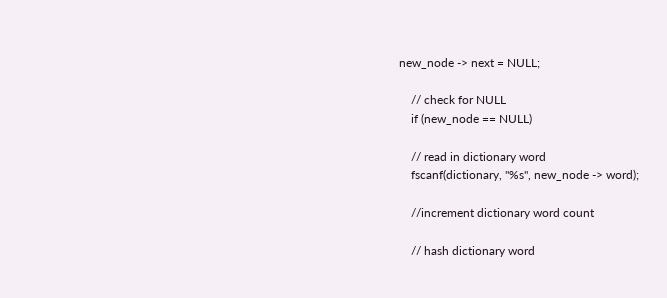new_node -> next = NULL;

    // check for NULL
    if (new_node == NULL)

    // read in dictionary word
    fscanf(dictionary, "%s", new_node -> word);

    //increment dictionary word count

    // hash dictionary word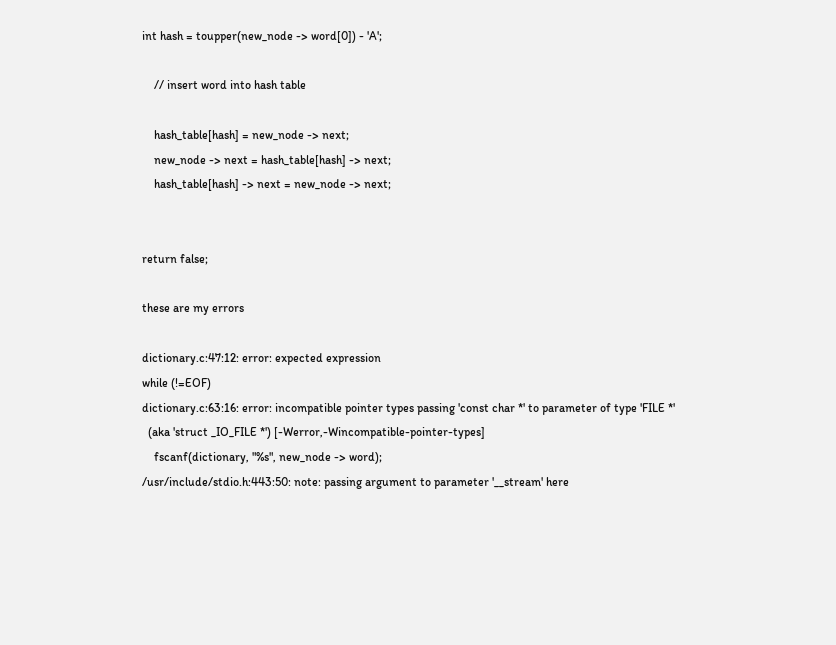int hash = toupper(new_node -> word[0]) - 'A';

    // insert word into hash table

    hash_table[hash] = new_node -> next;
    new_node -> next = hash_table[hash] -> next;
    hash_table[hash] -> next = new_node -> next;


return false;

these are my errors

dictionary.c:47:12: error: expected expression
while (!=EOF)
dictionary.c:63:16: error: incompatible pointer types passing 'const char *' to parameter of type 'FILE *'
  (aka 'struct _IO_FILE *') [-Werror,-Wincompatible-pointer-types]
    fscanf(dictionary, "%s", new_node -> word);
/usr/include/stdio.h:443:50: note: passing argument to parameter '__stream' here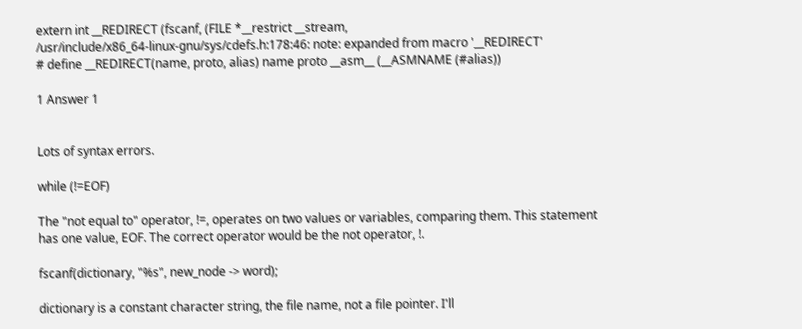extern int __REDIRECT (fscanf, (FILE *__restrict __stream,
/usr/include/x86_64-linux-gnu/sys/cdefs.h:178:46: note: expanded from macro '__REDIRECT'
# define __REDIRECT(name, proto, alias) name proto __asm__ (__ASMNAME (#alias))

1 Answer 1


Lots of syntax errors.

while (!=EOF)

The "not equal to" operator, !=, operates on two values or variables, comparing them. This statement has one value, EOF. The correct operator would be the not operator, !.

fscanf(dictionary, "%s", new_node -> word);

dictionary is a constant character string, the file name, not a file pointer. I'll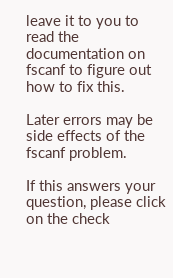leave it to you to read the documentation on fscanf to figure out how to fix this.

Later errors may be side effects of the fscanf problem.

If this answers your question, please click on the check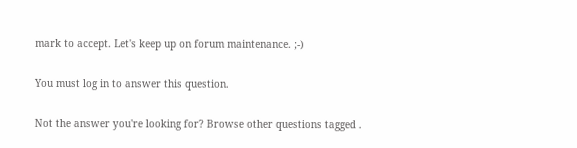mark to accept. Let's keep up on forum maintenance. ;-)

You must log in to answer this question.

Not the answer you're looking for? Browse other questions tagged .